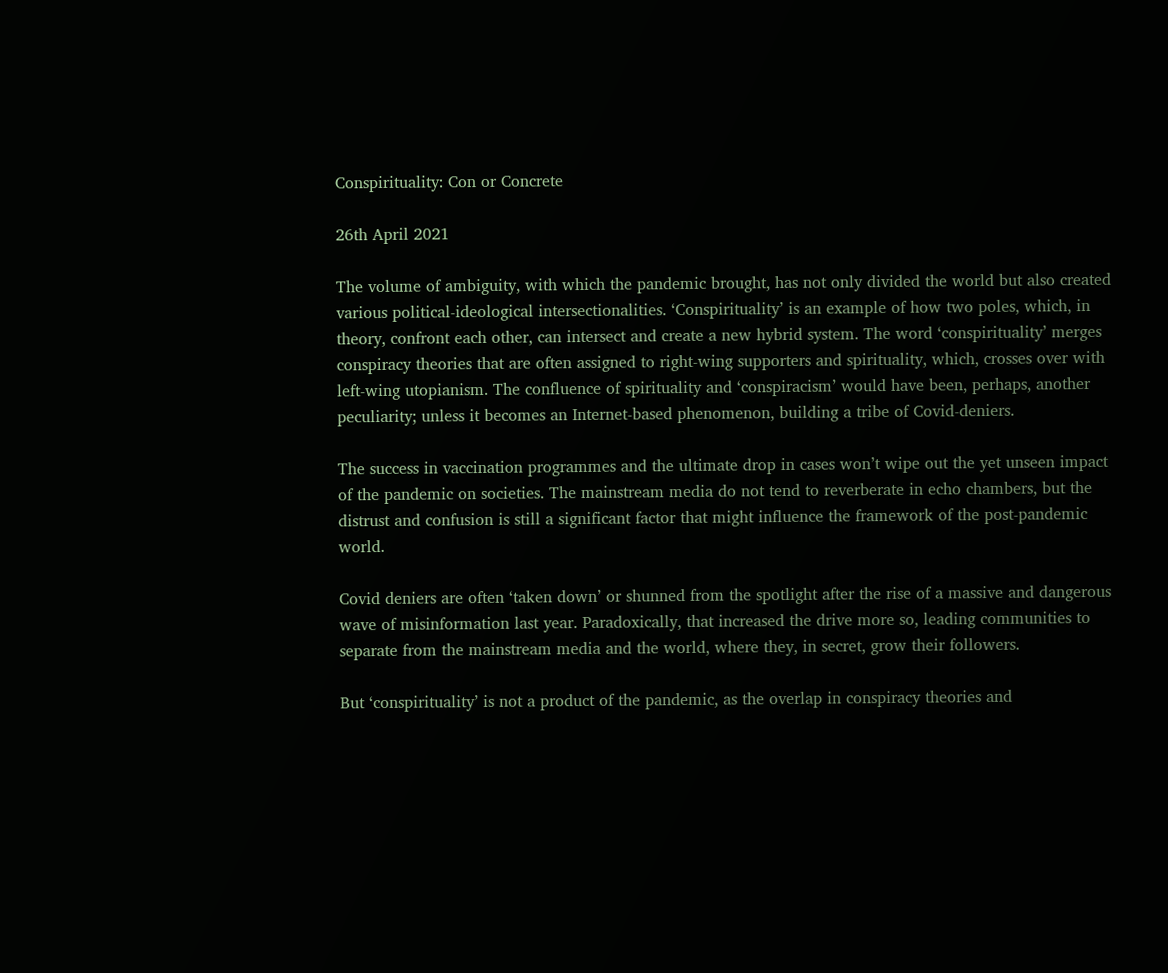Conspirituality: Con or Concrete

26th April 2021

The volume of ambiguity, with which the pandemic brought, has not only divided the world but also created various political-ideological intersectionalities. ‘Conspirituality’ is an example of how two poles, which, in theory, confront each other, can intersect and create a new hybrid system. The word ‘conspirituality’ merges conspiracy theories that are often assigned to right-wing supporters and spirituality, which, crosses over with left-wing utopianism. The confluence of spirituality and ‘conspiracism’ would have been, perhaps, another peculiarity; unless it becomes an Internet-based phenomenon, building a tribe of Covid-deniers.

The success in vaccination programmes and the ultimate drop in cases won’t wipe out the yet unseen impact of the pandemic on societies. The mainstream media do not tend to reverberate in echo chambers, but the distrust and confusion is still a significant factor that might influence the framework of the post-pandemic world.

Covid deniers are often ‘taken down’ or shunned from the spotlight after the rise of a massive and dangerous wave of misinformation last year. Paradoxically, that increased the drive more so, leading communities to separate from the mainstream media and the world, where they, in secret, grow their followers.

But ‘conspirituality’ is not a product of the pandemic, as the overlap in conspiracy theories and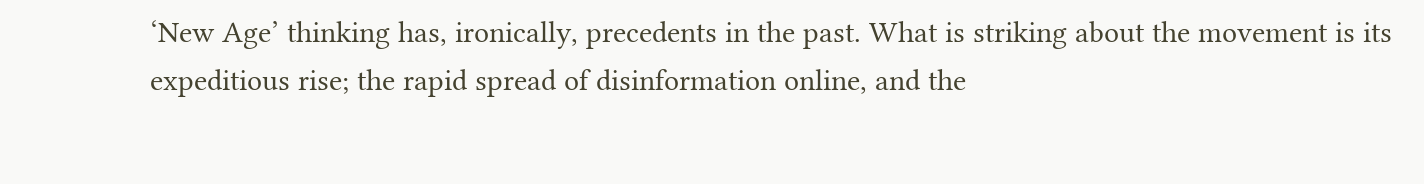‘New Age’ thinking has, ironically, precedents in the past. What is striking about the movement is its expeditious rise; the rapid spread of disinformation online, and the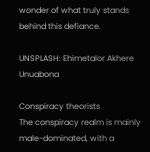wonder of what truly stands behind this defiance.

UNSPLASH: Ehimetalor Akhere Unuabona

Conspiracy theorists
The conspiracy realm is mainly male-dominated, with a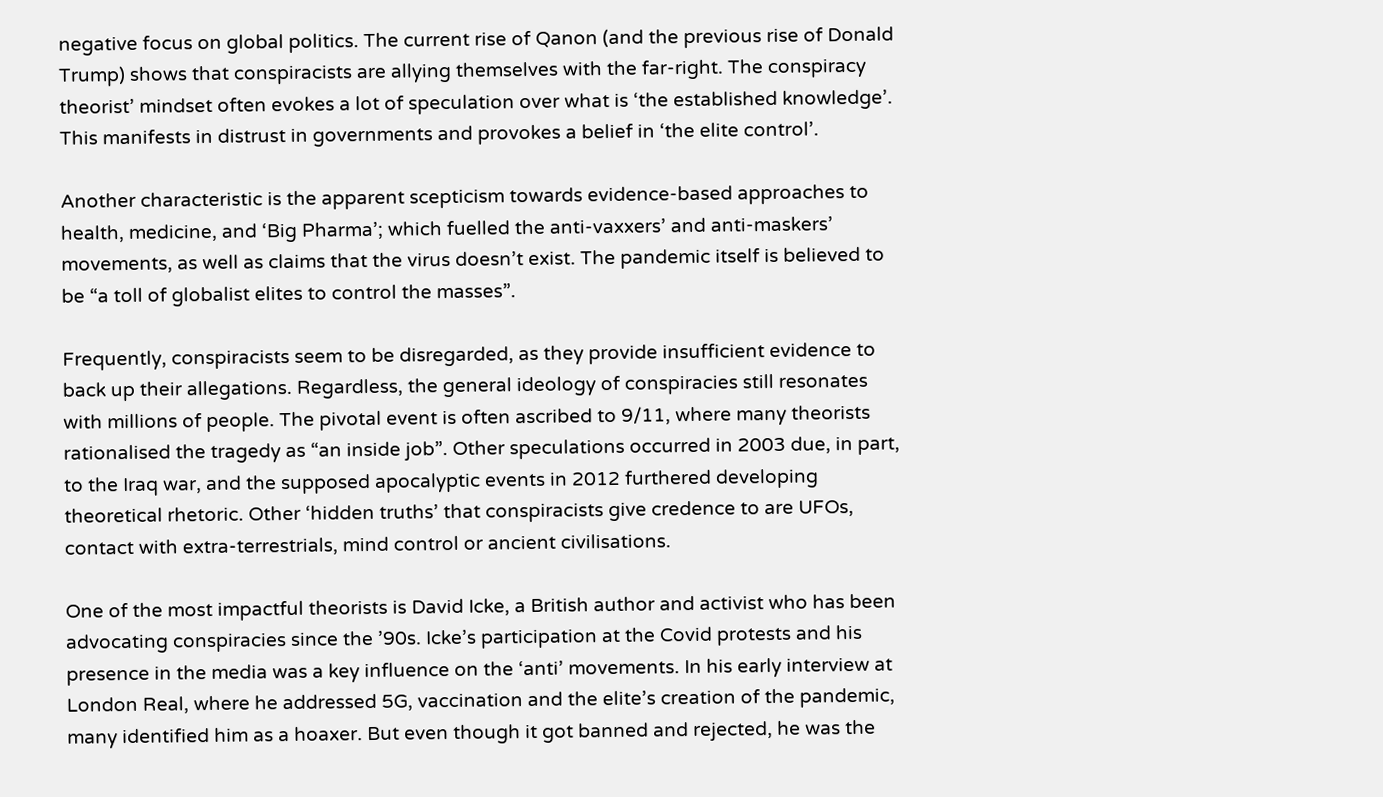negative focus on global politics. The current rise of Qanon (and the previous rise of Donald Trump) shows that conspiracists are allying themselves with the far-right. The conspiracy theorist’ mindset often evokes a lot of speculation over what is ‘the established knowledge’. This manifests in distrust in governments and provokes a belief in ‘the elite control’.

Another characteristic is the apparent scepticism towards evidence-based approaches to health, medicine, and ‘Big Pharma’; which fuelled the anti-vaxxers’ and anti-maskers’ movements, as well as claims that the virus doesn’t exist. The pandemic itself is believed to be “a toll of globalist elites to control the masses”.

Frequently, conspiracists seem to be disregarded, as they provide insufficient evidence to back up their allegations. Regardless, the general ideology of conspiracies still resonates with millions of people. The pivotal event is often ascribed to 9/11, where many theorists rationalised the tragedy as “an inside job”. Other speculations occurred in 2003 due, in part, to the Iraq war, and the supposed apocalyptic events in 2012 furthered developing theoretical rhetoric. Other ‘hidden truths’ that conspiracists give credence to are UFOs, contact with extra-terrestrials, mind control or ancient civilisations.

One of the most impactful theorists is David Icke, a British author and activist who has been advocating conspiracies since the ’90s. Icke’s participation at the Covid protests and his presence in the media was a key influence on the ‘anti’ movements. In his early interview at London Real, where he addressed 5G, vaccination and the elite’s creation of the pandemic, many identified him as a hoaxer. But even though it got banned and rejected, he was the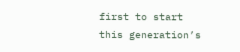first to start this generation’s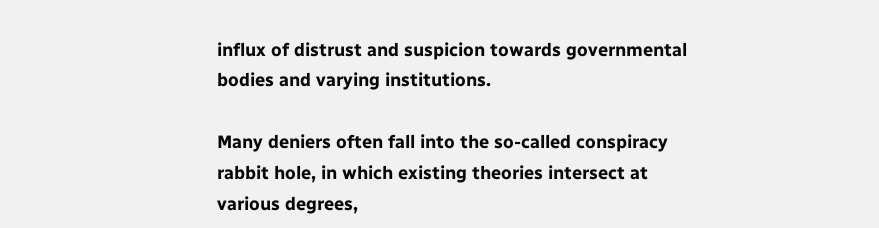influx of distrust and suspicion towards governmental bodies and varying institutions.

Many deniers often fall into the so-called conspiracy rabbit hole, in which existing theories intersect at various degrees,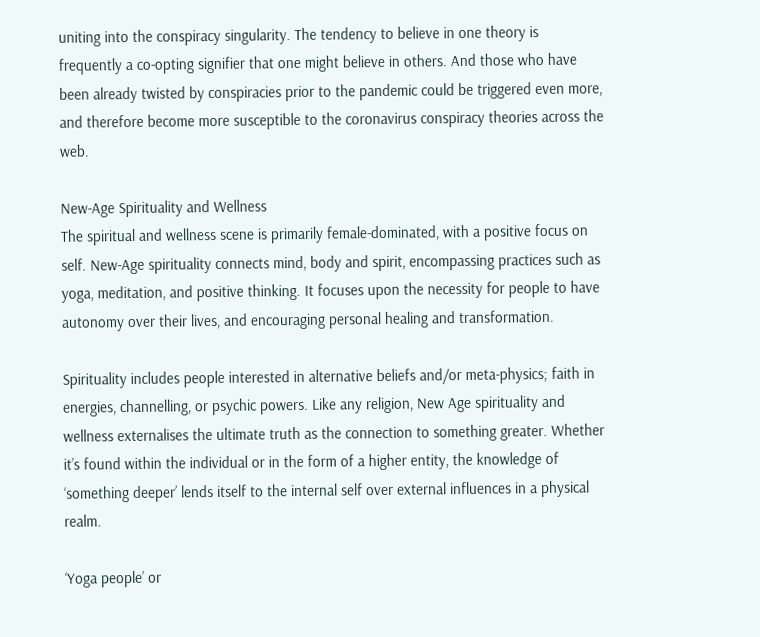uniting into the conspiracy singularity. The tendency to believe in one theory is frequently a co-opting signifier that one might believe in others. And those who have been already twisted by conspiracies prior to the pandemic could be triggered even more, and therefore become more susceptible to the coronavirus conspiracy theories across the web.

New-Age Spirituality and Wellness
The spiritual and wellness scene is primarily female-dominated, with a positive focus on self. New-Age spirituality connects mind, body and spirit, encompassing practices such as yoga, meditation, and positive thinking. It focuses upon the necessity for people to have autonomy over their lives, and encouraging personal healing and transformation.

Spirituality includes people interested in alternative beliefs and/or meta-physics; faith in energies, channelling, or psychic powers. Like any religion, New Age spirituality and wellness externalises the ultimate truth as the connection to something greater. Whether it’s found within the individual or in the form of a higher entity, the knowledge of ‘something deeper’ lends itself to the internal self over external influences in a physical realm.

‘Yoga people’ or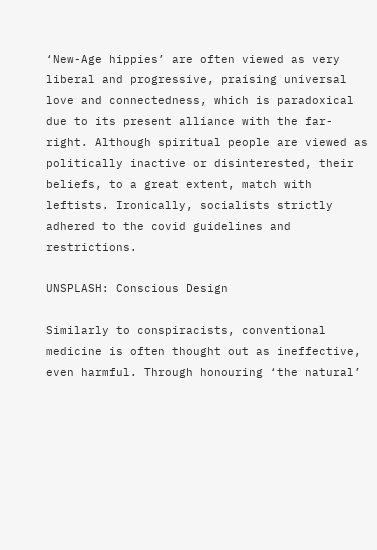‘New-Age hippies’ are often viewed as very liberal and progressive, praising universal love and connectedness, which is paradoxical due to its present alliance with the far-right. Although spiritual people are viewed as politically inactive or disinterested, their beliefs, to a great extent, match with leftists. Ironically, socialists strictly adhered to the covid guidelines and restrictions.

UNSPLASH: Conscious Design

Similarly to conspiracists, conventional medicine is often thought out as ineffective, even harmful. Through honouring ‘the natural’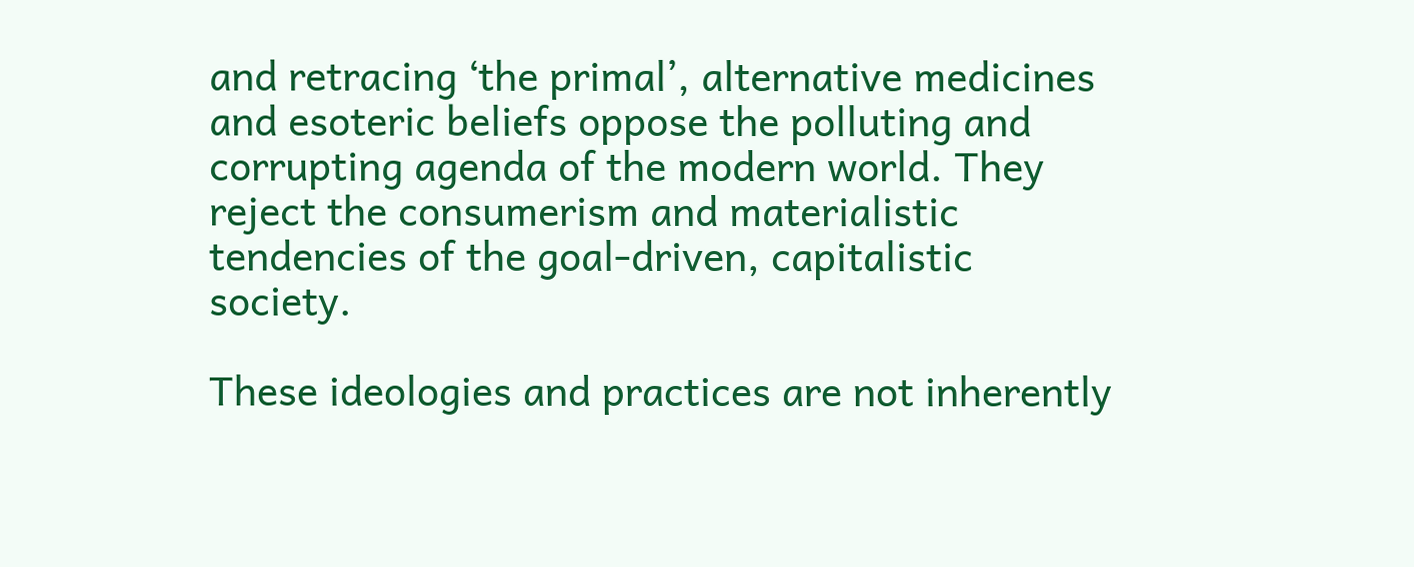and retracing ‘the primal’, alternative medicines and esoteric beliefs oppose the polluting and corrupting agenda of the modern world. They reject the consumerism and materialistic tendencies of the goal-driven, capitalistic society.

These ideologies and practices are not inherently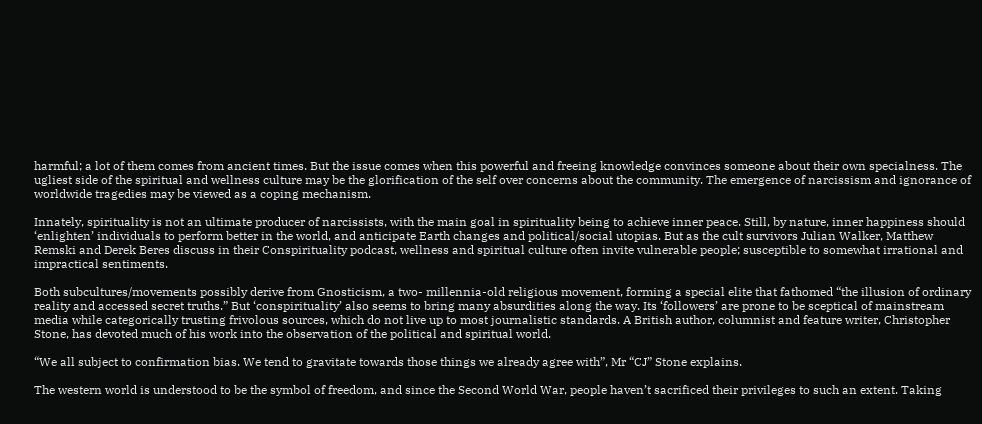harmful; a lot of them comes from ancient times. But the issue comes when this powerful and freeing knowledge convinces someone about their own specialness. The ugliest side of the spiritual and wellness culture may be the glorification of the self over concerns about the community. The emergence of narcissism and ignorance of worldwide tragedies may be viewed as a coping mechanism.

Innately, spirituality is not an ultimate producer of narcissists, with the main goal in spirituality being to achieve inner peace. Still, by nature, inner happiness should ‘enlighten’ individuals to perform better in the world, and anticipate Earth changes and political/social utopias. But as the cult survivors Julian Walker, Matthew Remski and Derek Beres discuss in their Conspirituality podcast, wellness and spiritual culture often invite vulnerable people; susceptible to somewhat irrational and impractical sentiments.

Both subcultures/movements possibly derive from Gnosticism, a two- millennia-old religious movement, forming a special elite that fathomed “the illusion of ordinary reality and accessed secret truths.” But ‘conspirituality’ also seems to bring many absurdities along the way. Its ‘followers’ are prone to be sceptical of mainstream media while categorically trusting frivolous sources, which do not live up to most journalistic standards. A British author, columnist and feature writer, Christopher Stone, has devoted much of his work into the observation of the political and spiritual world.

“We all subject to confirmation bias. We tend to gravitate towards those things we already agree with”, Mr “CJ” Stone explains.

The western world is understood to be the symbol of freedom, and since the Second World War, people haven’t sacrificed their privileges to such an extent. Taking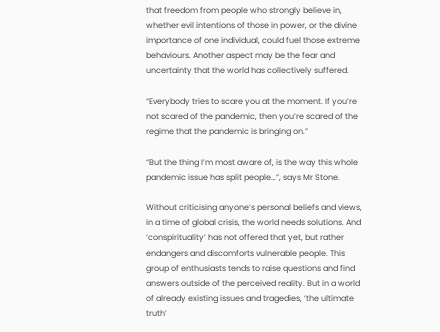that freedom from people who strongly believe in, whether evil intentions of those in power, or the divine importance of one individual, could fuel those extreme behaviours. Another aspect may be the fear and uncertainty that the world has collectively suffered.

“Everybody tries to scare you at the moment. If you’re not scared of the pandemic, then you’re scared of the regime that the pandemic is bringing on.”

“But the thing I’m most aware of, is the way this whole pandemic issue has split people…”, says Mr Stone.

Without criticising anyone’s personal beliefs and views, in a time of global crisis, the world needs solutions. And ‘conspirituality’ has not offered that yet, but rather endangers and discomforts vulnerable people. This group of enthusiasts tends to raise questions and find answers outside of the perceived reality. But in a world of already existing issues and tragedies, ‘the ultimate truth’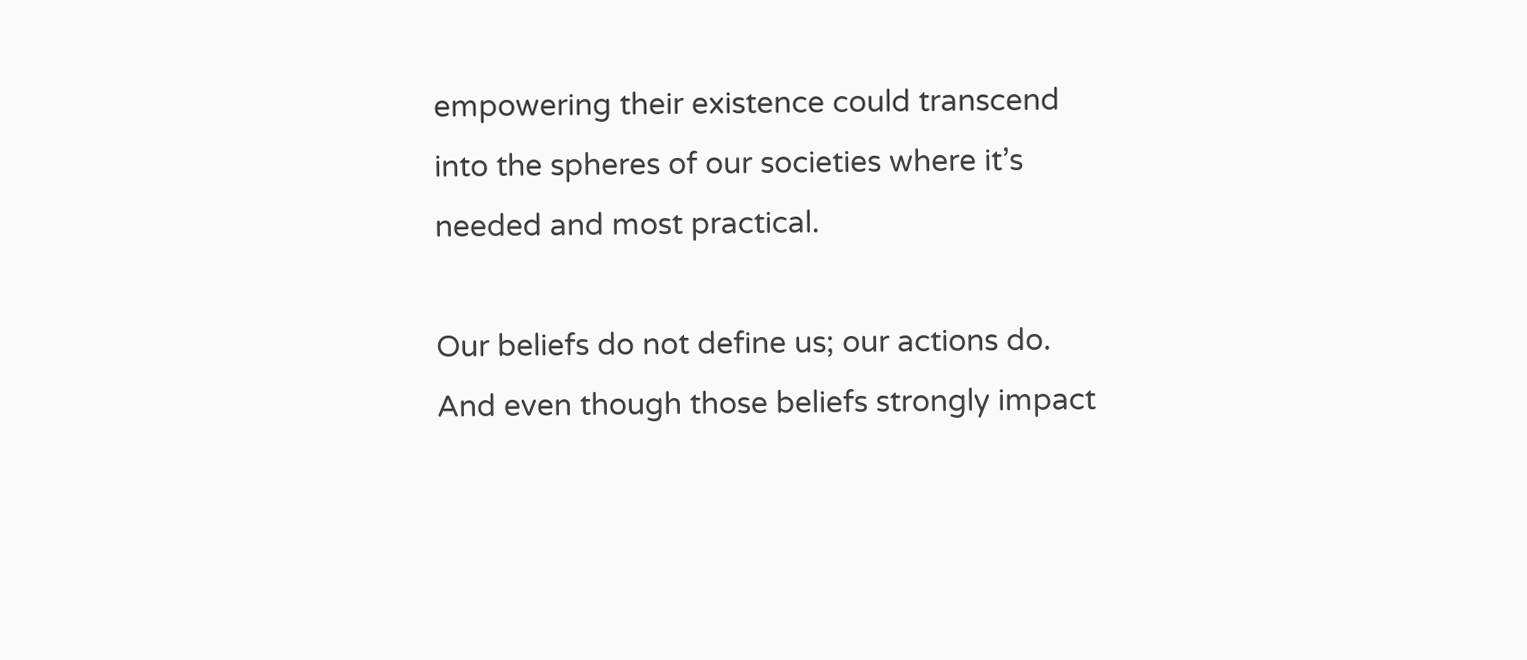empowering their existence could transcend into the spheres of our societies where it’s needed and most practical.

Our beliefs do not define us; our actions do. And even though those beliefs strongly impact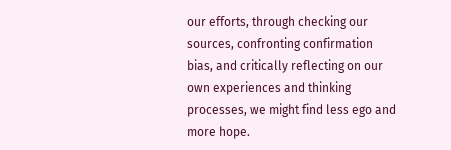our efforts, through checking our sources, confronting confirmation bias, and critically reflecting on our own experiences and thinking processes, we might find less ego and more hope.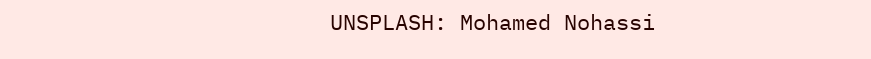UNSPLASH: Mohamed Nohassi